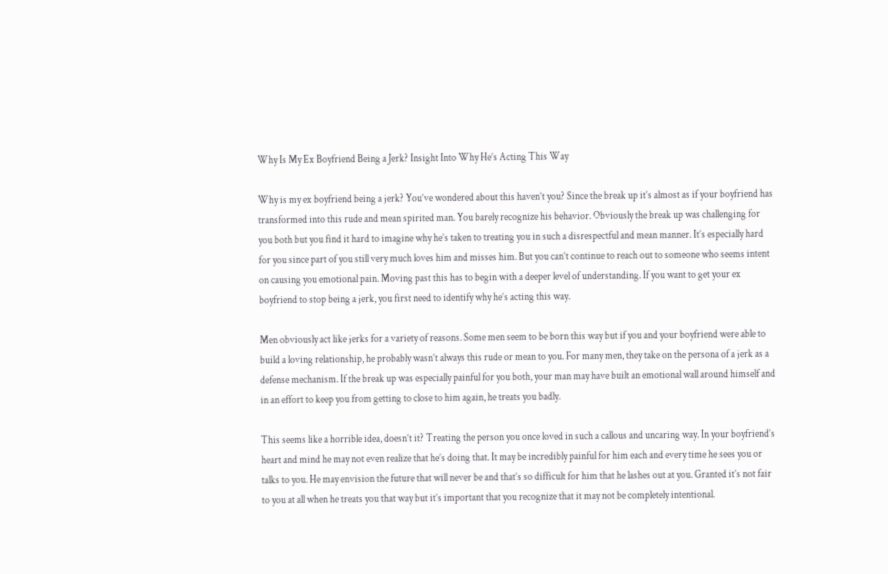Why Is My Ex Boyfriend Being a Jerk? Insight Into Why He’s Acting This Way

Why is my ex boyfriend being a jerk? You’ve wondered about this haven’t you? Since the break up it’s almost as if your boyfriend has transformed into this rude and mean spirited man. You barely recognize his behavior. Obviously the break up was challenging for you both but you find it hard to imagine why he’s taken to treating you in such a disrespectful and mean manner. It’s especially hard for you since part of you still very much loves him and misses him. But you can’t continue to reach out to someone who seems intent on causing you emotional pain. Moving past this has to begin with a deeper level of understanding. If you want to get your ex boyfriend to stop being a jerk, you first need to identify why he’s acting this way.

Men obviously act like jerks for a variety of reasons. Some men seem to be born this way but if you and your boyfriend were able to build a loving relationship, he probably wasn’t always this rude or mean to you. For many men, they take on the persona of a jerk as a defense mechanism. If the break up was especially painful for you both, your man may have built an emotional wall around himself and in an effort to keep you from getting to close to him again, he treats you badly.

This seems like a horrible idea, doesn’t it? Treating the person you once loved in such a callous and uncaring way. In your boyfriend’s heart and mind he may not even realize that he’s doing that. It may be incredibly painful for him each and every time he sees you or talks to you. He may envision the future that will never be and that’s so difficult for him that he lashes out at you. Granted it’s not fair to you at all when he treats you that way but it’s important that you recognize that it may not be completely intentional.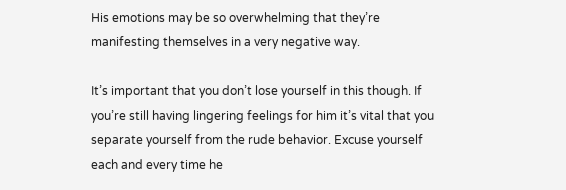His emotions may be so overwhelming that they’re manifesting themselves in a very negative way.

It’s important that you don’t lose yourself in this though. If you’re still having lingering feelings for him it’s vital that you separate yourself from the rude behavior. Excuse yourself each and every time he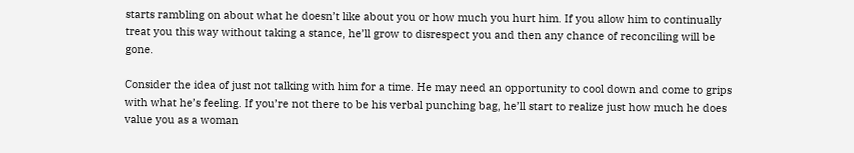starts rambling on about what he doesn’t like about you or how much you hurt him. If you allow him to continually treat you this way without taking a stance, he’ll grow to disrespect you and then any chance of reconciling will be gone.

Consider the idea of just not talking with him for a time. He may need an opportunity to cool down and come to grips with what he’s feeling. If you’re not there to be his verbal punching bag, he’ll start to realize just how much he does value you as a woman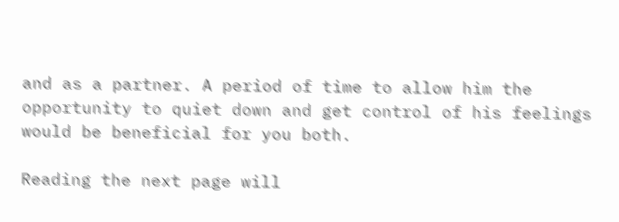and as a partner. A period of time to allow him the opportunity to quiet down and get control of his feelings would be beneficial for you both.

Reading the next page will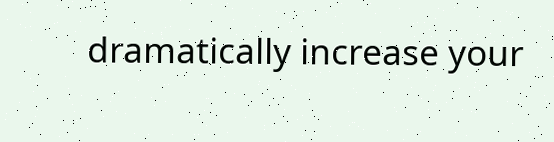dramatically increase your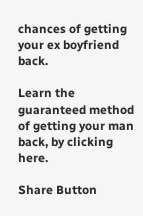chances of getting your ex boyfriend back.

Learn the guaranteed method of getting your man back, by clicking here.

Share Button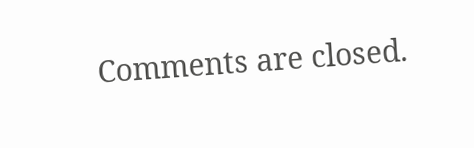Comments are closed.